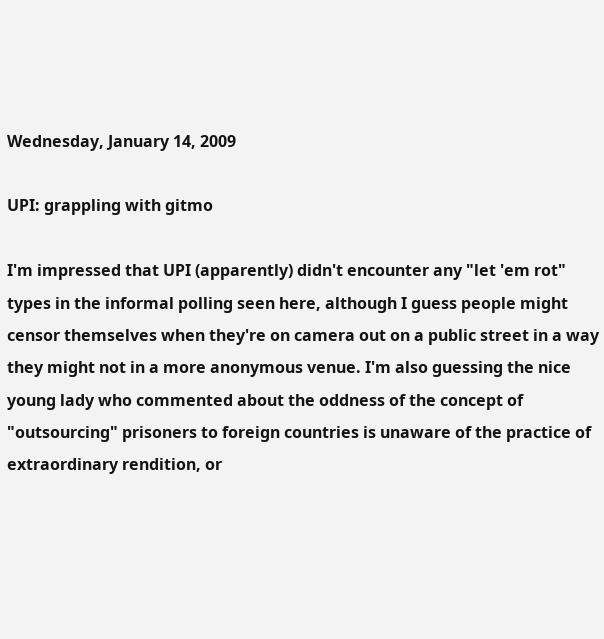Wednesday, January 14, 2009

UPI: grappling with gitmo

I'm impressed that UPI (apparently) didn't encounter any "let 'em rot" types in the informal polling seen here, although I guess people might censor themselves when they're on camera out on a public street in a way they might not in a more anonymous venue. I'm also guessing the nice young lady who commented about the oddness of the concept of "outsourcing" prisoners to foreign countries is unaware of the practice of extraordinary rendition, or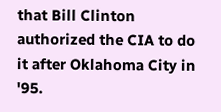that Bill Clinton authorized the CIA to do it after Oklahoma City in '95.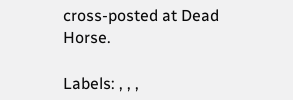cross-posted at Dead Horse.

Labels: , , ,